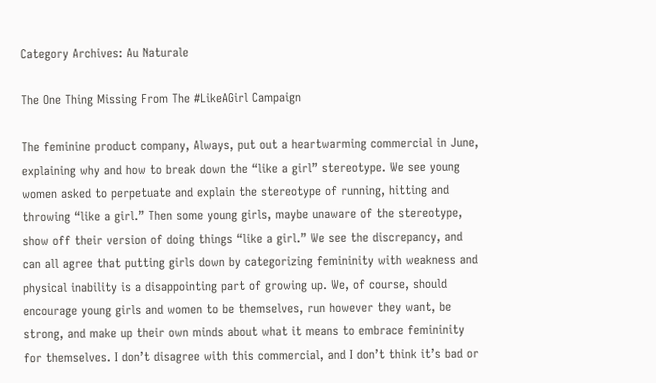Category Archives: Au Naturale

The One Thing Missing From The #LikeAGirl Campaign

The feminine product company, Always, put out a heartwarming commercial in June, explaining why and how to break down the “like a girl” stereotype. We see young women asked to perpetuate and explain the stereotype of running, hitting and throwing “like a girl.” Then some young girls, maybe unaware of the stereotype, show off their version of doing things “like a girl.” We see the discrepancy, and can all agree that putting girls down by categorizing femininity with weakness and physical inability is a disappointing part of growing up. We, of course, should encourage young girls and women to be themselves, run however they want, be strong, and make up their own minds about what it means to embrace femininity for themselves. I don’t disagree with this commercial, and I don’t think it’s bad or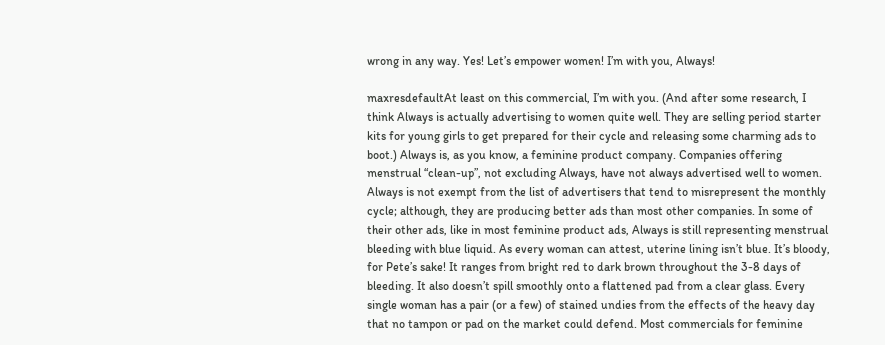wrong in any way. Yes! Let’s empower women! I’m with you, Always!

maxresdefaultAt least on this commercial, I’m with you. (And after some research, I think Always is actually advertising to women quite well. They are selling period starter kits for young girls to get prepared for their cycle and releasing some charming ads to boot.) Always is, as you know, a feminine product company. Companies offering menstrual “clean-up”, not excluding Always, have not always advertised well to women. Always is not exempt from the list of advertisers that tend to misrepresent the monthly cycle; although, they are producing better ads than most other companies. In some of their other ads, like in most feminine product ads, Always is still representing menstrual bleeding with blue liquid. As every woman can attest, uterine lining isn’t blue. It’s bloody, for Pete’s sake! It ranges from bright red to dark brown throughout the 3-8 days of bleeding. It also doesn’t spill smoothly onto a flattened pad from a clear glass. Every single woman has a pair (or a few) of stained undies from the effects of the heavy day that no tampon or pad on the market could defend. Most commercials for feminine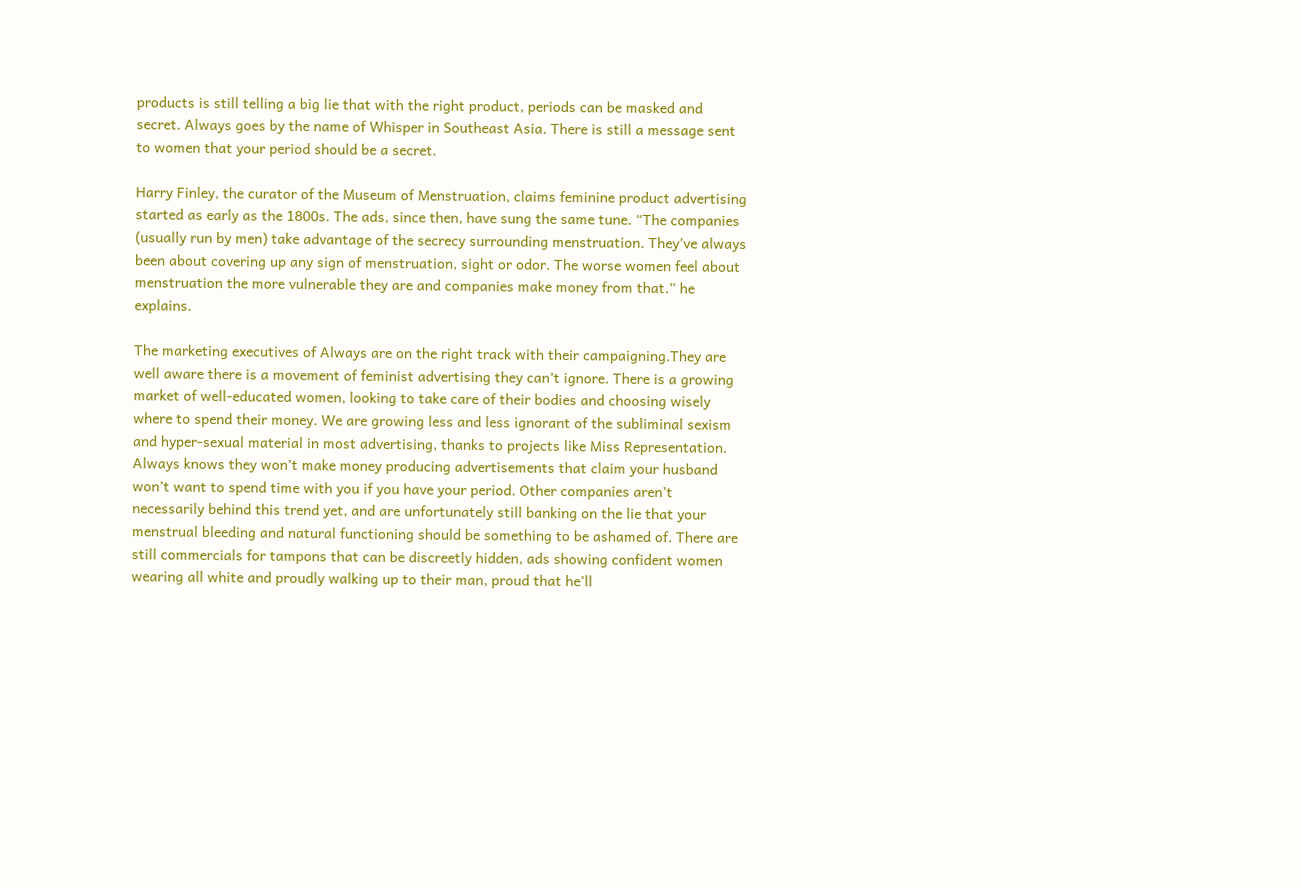products is still telling a big lie that with the right product, periods can be masked and secret. Always goes by the name of Whisper in Southeast Asia. There is still a message sent to women that your period should be a secret.

Harry Finley, the curator of the Museum of Menstruation, claims feminine product advertising started as early as the 1800s. The ads, since then, have sung the same tune. “The companies (usually run by men) take advantage of the secrecy surrounding menstruation. They’ve always been about covering up any sign of menstruation, sight or odor. The worse women feel about menstruation the more vulnerable they are and companies make money from that.” he explains.

The marketing executives of Always are on the right track with their campaigning.They are well aware there is a movement of feminist advertising they can’t ignore. There is a growing market of well-educated women, looking to take care of their bodies and choosing wisely where to spend their money. We are growing less and less ignorant of the subliminal sexism and hyper-sexual material in most advertising, thanks to projects like Miss Representation. Always knows they won’t make money producing advertisements that claim your husband won’t want to spend time with you if you have your period. Other companies aren’t necessarily behind this trend yet, and are unfortunately still banking on the lie that your menstrual bleeding and natural functioning should be something to be ashamed of. There are still commercials for tampons that can be discreetly hidden, ads showing confident women wearing all white and proudly walking up to their man, proud that he’ll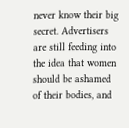never know their big secret. Advertisers are still feeding into the idea that women should be ashamed of their bodies, and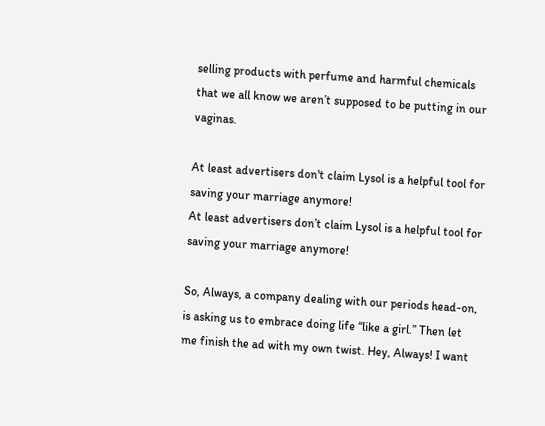selling products with perfume and harmful chemicals that we all know we aren’t supposed to be putting in our vaginas.

At least advertisers don't claim Lysol is a helpful tool for saving your marriage anymore!
At least advertisers don’t claim Lysol is a helpful tool for saving your marriage anymore!

So, Always, a company dealing with our periods head-on, is asking us to embrace doing life “like a girl.” Then let me finish the ad with my own twist. Hey, Always! I want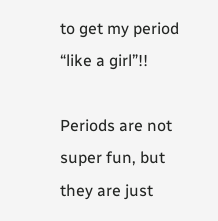to get my period “like a girl”!!

Periods are not super fun, but they are just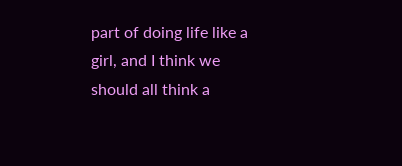part of doing life like a girl, and I think we should all think a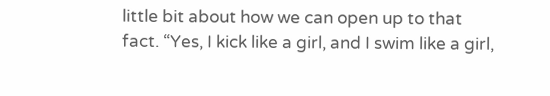little bit about how we can open up to that fact. “Yes, I kick like a girl, and I swim like a girl,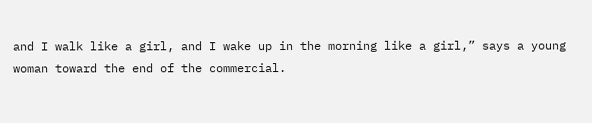and I walk like a girl, and I wake up in the morning like a girl,” says a young woman toward the end of the commercial.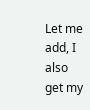Let me add, I also get my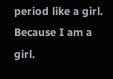period like a girl. Because I am a girl.